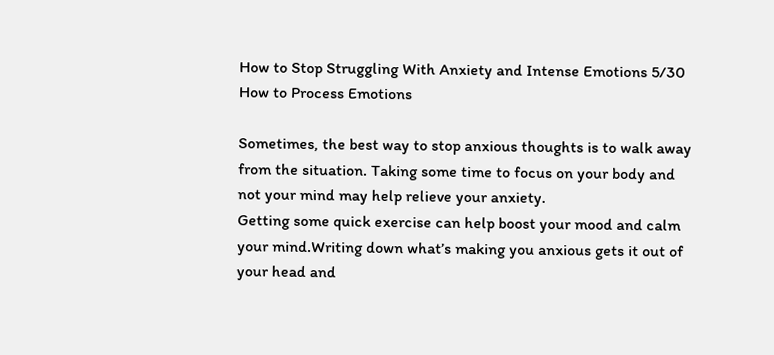How to Stop Struggling With Anxiety and Intense Emotions 5/30 How to Process Emotions

Sometimes, the best way to stop anxious thoughts is to walk away from the situation. Taking some time to focus on your body and not your mind may help relieve your anxiety.
Getting some quick exercise can help boost your mood and calm your mind.Writing down what’s making you anxious gets it out of your head and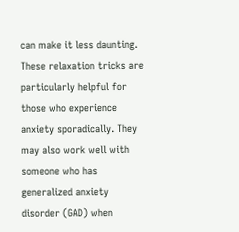can make it less daunting.
These relaxation tricks are particularly helpful for those who experience anxiety sporadically. They may also work well with someone who has generalized anxiety disorder (GAD) when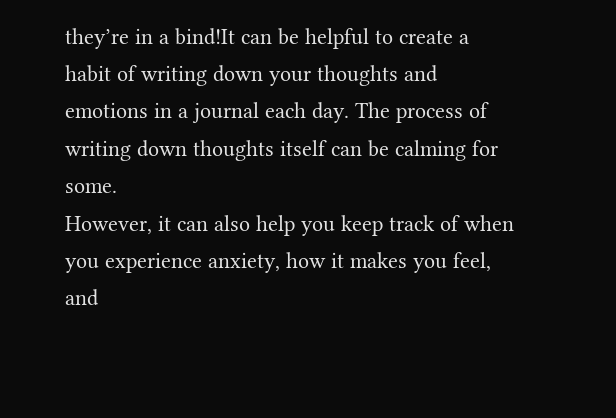they’re in a bind!It can be helpful to create a habit of writing down your thoughts and emotions in a journal each day. The process of writing down thoughts itself can be calming for some.
However, it can also help you keep track of when you experience anxiety, how it makes you feel, and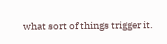what sort of things trigger it.